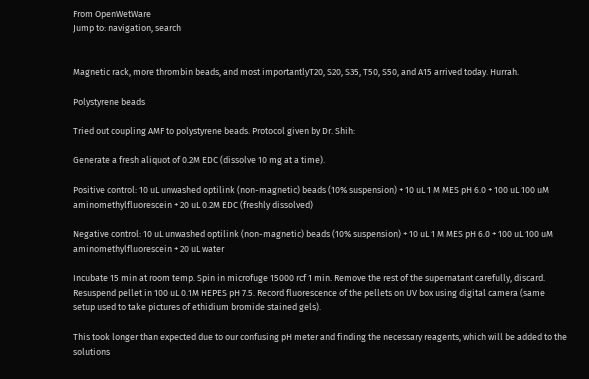From OpenWetWare
Jump to: navigation, search


Magnetic rack, more thrombin beads, and most importantlyT20, S20, S35, T50, S50, and A15 arrived today. Hurrah.

Polystyrene beads

Tried out coupling AMF to polystyrene beads. Protocol given by Dr. Shih:

Generate a fresh aliquot of 0.2M EDC (dissolve 10 mg at a time).

Positive control: 10 uL unwashed optilink (non-magnetic) beads (10% suspension) + 10 uL 1 M MES pH 6.0 + 100 uL 100 uM aminomethylfluorescein + 20 uL 0.2M EDC (freshly dissolved)

Negative control: 10 uL unwashed optilink (non-magnetic) beads (10% suspension) + 10 uL 1 M MES pH 6.0 + 100 uL 100 uM aminomethylfluorescein + 20 uL water

Incubate 15 min at room temp. Spin in microfuge 15000 rcf 1 min. Remove the rest of the supernatant carefully, discard. Resuspend pellet in 100 uL 0.1M HEPES pH 7.5. Record fluorescence of the pellets on UV box using digital camera (same setup used to take pictures of ethidium bromide stained gels).

This took longer than expected due to our confusing pH meter and finding the necessary reagents, which will be added to the solutions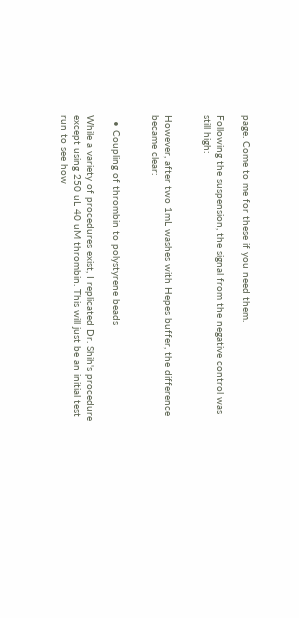page. Come to me for these if you need them.

Following the suspension, the signal from the negative control was still high:


However, after two 1mL washes with Hepes buffer, the difference became clear:


  • Coupling of thrombin to polystyrene beads

While a variety of procedures exist, I replicated Dr. Shih's procedure except using 250 uL 40 uM thrombin. This will just be an initial test run to see how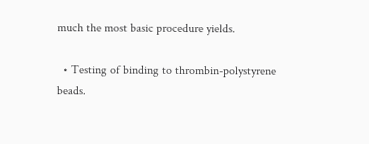much the most basic procedure yields.

  • Testing of binding to thrombin-polystyrene beads.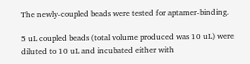The newly-coupled beads were tested for aptamer-binding.

5 uL coupled beads (total volume produced was 10 uL) were diluted to 10 uL and incubated either with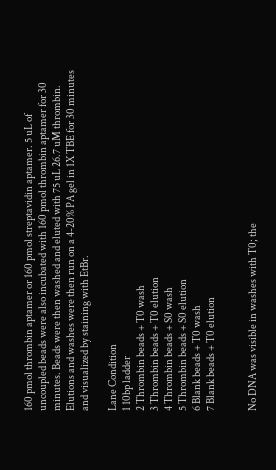160 pmol thrombin aptamer or 160 pmol streptavidin aptamer. 5 uL of uncoupled beads were also incubated with 160 pmol thrombin aptamer for 30 minutes. Beads were then washed and eluted with 75 uL 26.7 uM thrombin. Elutions and washes were then run on a 4-20% PA gel in 1X TBE for 30 minutes and visualized by staining with EtBr.

Lane Condition
1 10bp ladder
2 Thrombin beads + T0 wash
3 Thrombin beads + T0 elution
4 Thrombin beads + S0 wash
5 Thrombin beads + S0 elution
6 Blank beads + T0 wash
7 Blank beads + T0 elution


No DNA was visible in washes with T0; the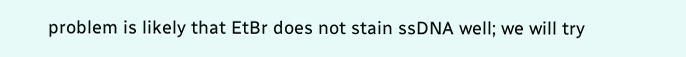problem is likely that EtBr does not stain ssDNA well; we will try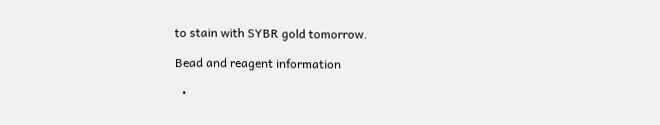to stain with SYBR gold tomorrow.

Bead and reagent information

  •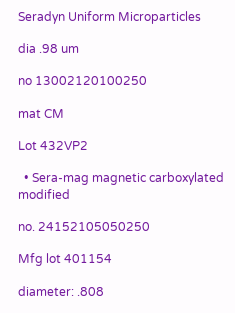Seradyn Uniform Microparticles

dia .98 um

no 13002120100250

mat CM

Lot 432VP2

  • Sera-mag magnetic carboxylated modified

no. 24152105050250

Mfg lot 401154

diameter: .808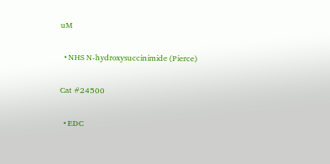uM

  • NHS N-hydroxysuccinimide (Pierce)

Cat #24500

  • EDC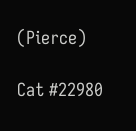(Pierce)

Cat #22980